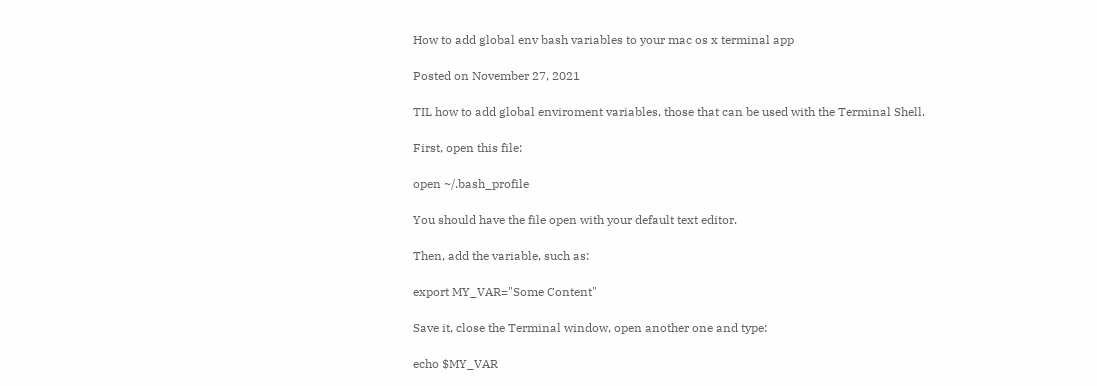How to add global env bash variables to your mac os x terminal app

Posted on November 27, 2021

TIL how to add global enviroment variables, those that can be used with the Terminal Shell.

First, open this file:

open ~/.bash_profile

You should have the file open with your default text editor.

Then, add the variable, such as:

export MY_VAR="Some Content"

Save it, close the Terminal window, open another one and type:

echo $MY_VAR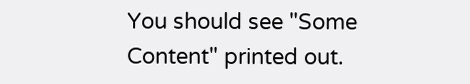You should see "Some Content" printed out.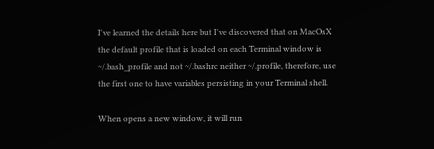I've learned the details here but I've discovered that on MacOsX the default profile that is loaded on each Terminal window is ~/.bash_profile and not ~/.bashrc neither ~/.profile, therefore, use the first one to have variables persisting in your Terminal shell.

When opens a new window, it will run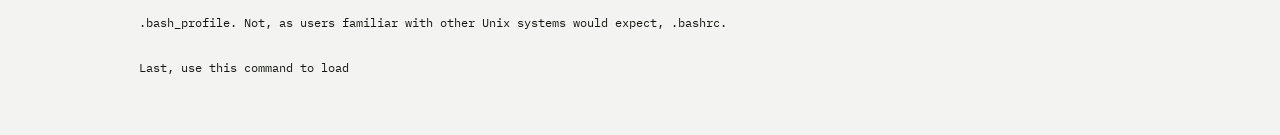.bash_profile. Not, as users familiar with other Unix systems would expect, .bashrc.

Last, use this command to load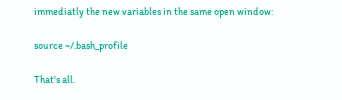immediatly the new variables in the same open window:

source ~/.bash_profile

That's all.